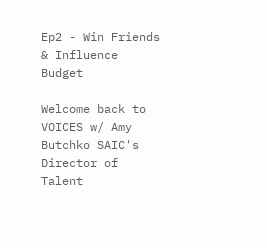Ep2 - Win Friends & Influence Budget

Welcome back to VOICES w/ Amy Butchko SAIC's Director of Talent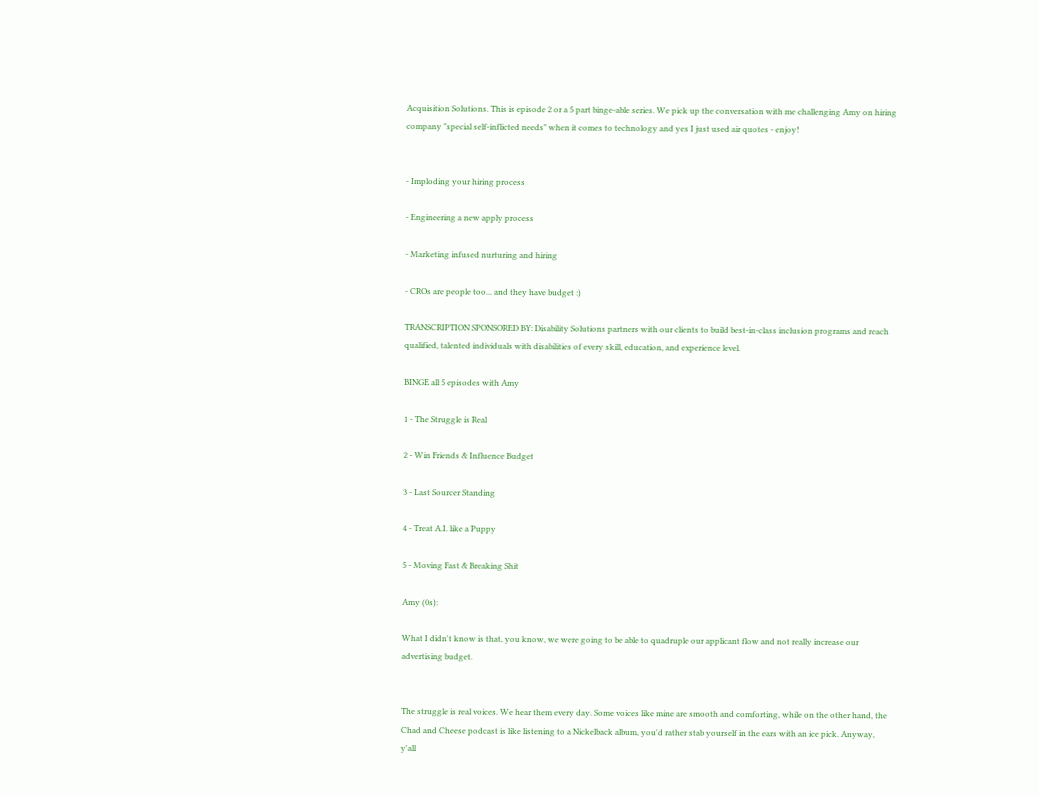Acquisition Solutions. This is episode 2 or a 5 part binge-able series. We pick up the conversation with me challenging Amy on hiring company "special self-inflicted needs" when it comes to technology and yes I just used air quotes - enjoy!


- Imploding your hiring process

- Engineering a new apply process

- Marketing infused nurturing and hiring

- CROs are people too... and they have budget :)

TRANSCRIPTION SPONSORED BY: Disability Solutions partners with our clients to build best-in-class inclusion programs and reach qualified, talented individuals with disabilities of every skill, education, and experience level.

BINGE all 5 episodes with Amy

1 - The Struggle is Real

2 - Win Friends & Influence Budget

3 - Last Sourcer Standing

4 - Treat A.I. like a Puppy

5 - Moving Fast & Breaking Shit

Amy (0s):

What I didn't know is that, you know, we were going to be able to quadruple our applicant flow and not really increase our advertising budget.


The struggle is real voices. We hear them every day. Some voices like mine are smooth and comforting, while on the other hand, the Chad and Cheese podcast is like listening to a Nickelback album, you'd rather stab yourself in the ears with an ice pick. Anyway, y'all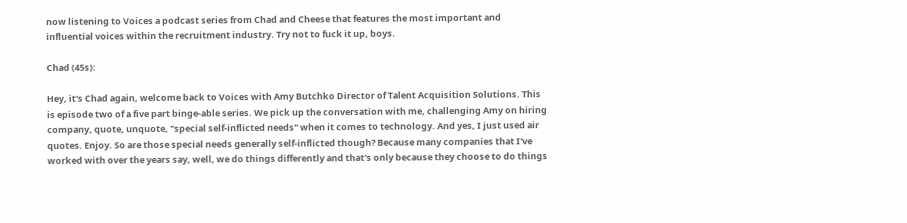now listening to Voices a podcast series from Chad and Cheese that features the most important and influential voices within the recruitment industry. Try not to fuck it up, boys.

Chad (45s):

Hey, it's Chad again, welcome back to Voices with Amy Butchko Director of Talent Acquisition Solutions. This is episode two of a five part binge-able series. We pick up the conversation with me, challenging Amy on hiring company, quote, unquote, "special self-inflicted needs" when it comes to technology. And yes, I just used air quotes. Enjoy. So are those special needs generally self-inflicted though? Because many companies that I've worked with over the years say, well, we do things differently and that's only because they choose to do things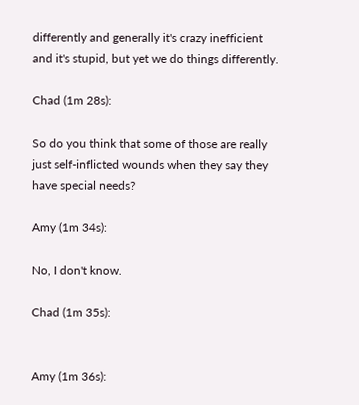differently and generally it's crazy inefficient and it's stupid, but yet we do things differently.

Chad (1m 28s):

So do you think that some of those are really just self-inflicted wounds when they say they have special needs?

Amy (1m 34s):

No, I don't know.

Chad (1m 35s):


Amy (1m 36s):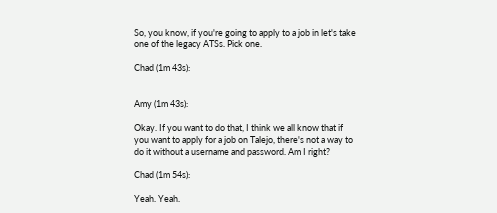So, you know, if you're going to apply to a job in let's take one of the legacy ATSs. Pick one.

Chad (1m 43s):


Amy (1m 43s):

Okay. If you want to do that, I think we all know that if you want to apply for a job on Talejo, there's not a way to do it without a username and password. Am I right?

Chad (1m 54s):

Yeah. Yeah.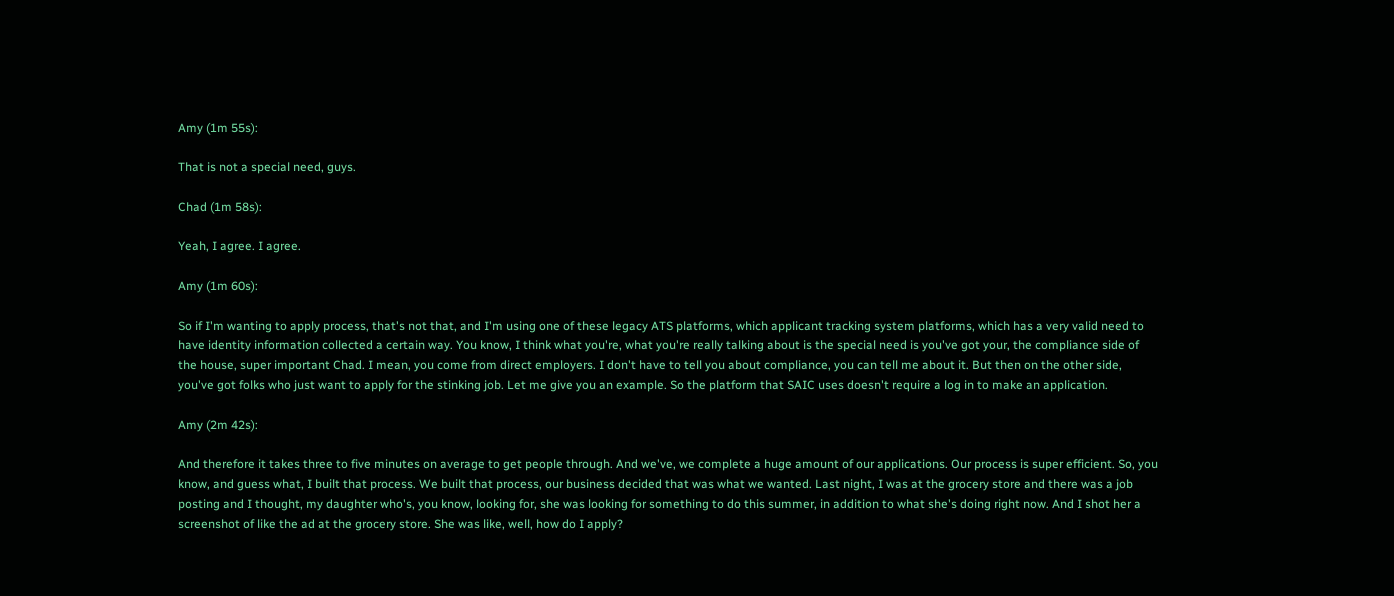Amy (1m 55s):

That is not a special need, guys.

Chad (1m 58s):

Yeah, I agree. I agree.

Amy (1m 60s):

So if I'm wanting to apply process, that's not that, and I'm using one of these legacy ATS platforms, which applicant tracking system platforms, which has a very valid need to have identity information collected a certain way. You know, I think what you're, what you're really talking about is the special need is you've got your, the compliance side of the house, super important Chad. I mean, you come from direct employers. I don't have to tell you about compliance, you can tell me about it. But then on the other side, you've got folks who just want to apply for the stinking job. Let me give you an example. So the platform that SAIC uses doesn't require a log in to make an application.

Amy (2m 42s):

And therefore it takes three to five minutes on average to get people through. And we've, we complete a huge amount of our applications. Our process is super efficient. So, you know, and guess what, I built that process. We built that process, our business decided that was what we wanted. Last night, I was at the grocery store and there was a job posting and I thought, my daughter who's, you know, looking for, she was looking for something to do this summer, in addition to what she's doing right now. And I shot her a screenshot of like the ad at the grocery store. She was like, well, how do I apply?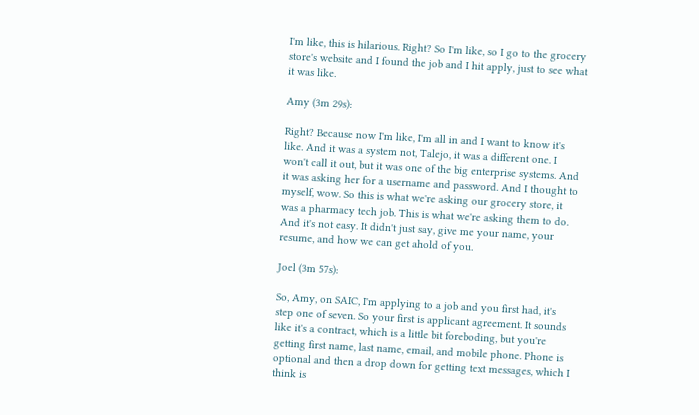I'm like, this is hilarious. Right? So I'm like, so I go to the grocery store's website and I found the job and I hit apply, just to see what it was like.

Amy (3m 29s):

Right? Because now I'm like, I'm all in and I want to know it's like. And it was a system not, Talejo, it was a different one. I won't call it out, but it was one of the big enterprise systems. And it was asking her for a username and password. And I thought to myself, wow. So this is what we're asking our grocery store, it was a pharmacy tech job. This is what we're asking them to do. And it's not easy. It didn't just say, give me your name, your resume, and how we can get ahold of you.

Joel (3m 57s):

So, Amy, on SAIC, I'm applying to a job and you first had, it's step one of seven. So your first is applicant agreement. It sounds like it's a contract, which is a little bit foreboding, but you're getting first name, last name, email, and mobile phone. Phone is optional and then a drop down for getting text messages, which I think is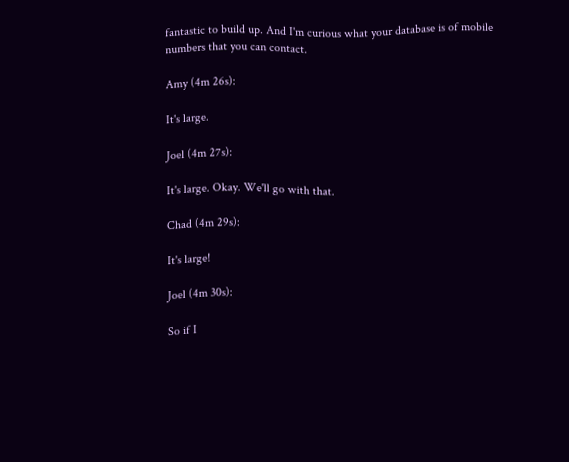fantastic to build up. And I'm curious what your database is of mobile numbers that you can contact.

Amy (4m 26s):

It's large.

Joel (4m 27s):

It's large. Okay. We'll go with that.

Chad (4m 29s):

It's large!

Joel (4m 30s):

So if I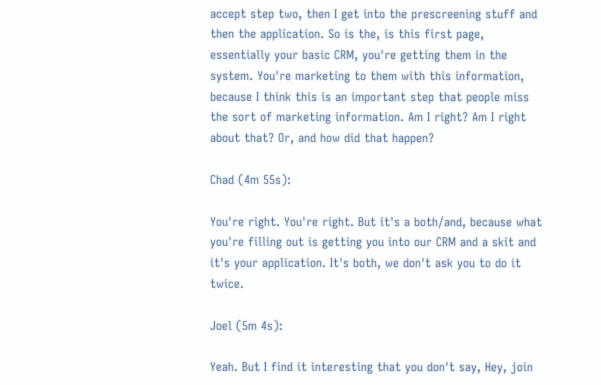accept step two, then I get into the prescreening stuff and then the application. So is the, is this first page, essentially your basic CRM, you're getting them in the system. You're marketing to them with this information, because I think this is an important step that people miss the sort of marketing information. Am I right? Am I right about that? Or, and how did that happen?

Chad (4m 55s):

You're right. You're right. But it's a both/and, because what you're filling out is getting you into our CRM and a skit and it's your application. It's both, we don't ask you to do it twice.

Joel (5m 4s):

Yeah. But I find it interesting that you don't say, Hey, join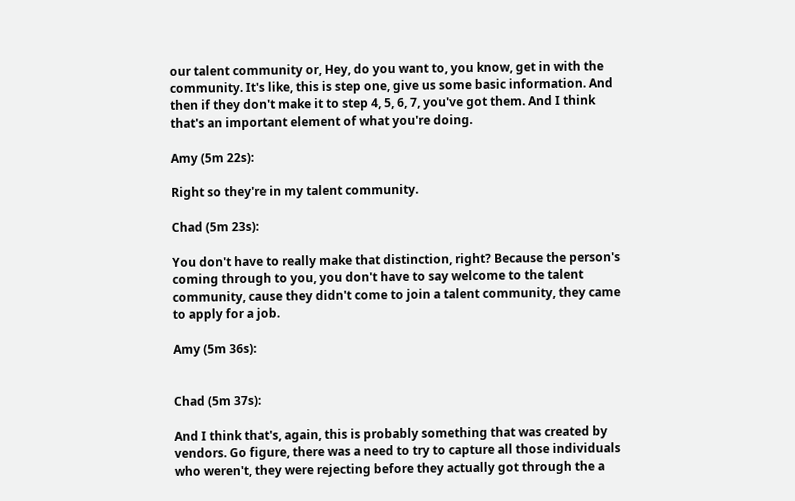our talent community or, Hey, do you want to, you know, get in with the community. It's like, this is step one, give us some basic information. And then if they don't make it to step 4, 5, 6, 7, you've got them. And I think that's an important element of what you're doing.

Amy (5m 22s):

Right so they're in my talent community.

Chad (5m 23s):

You don't have to really make that distinction, right? Because the person's coming through to you, you don't have to say welcome to the talent community, cause they didn't come to join a talent community, they came to apply for a job.

Amy (5m 36s):


Chad (5m 37s):

And I think that's, again, this is probably something that was created by vendors. Go figure, there was a need to try to capture all those individuals who weren't, they were rejecting before they actually got through the a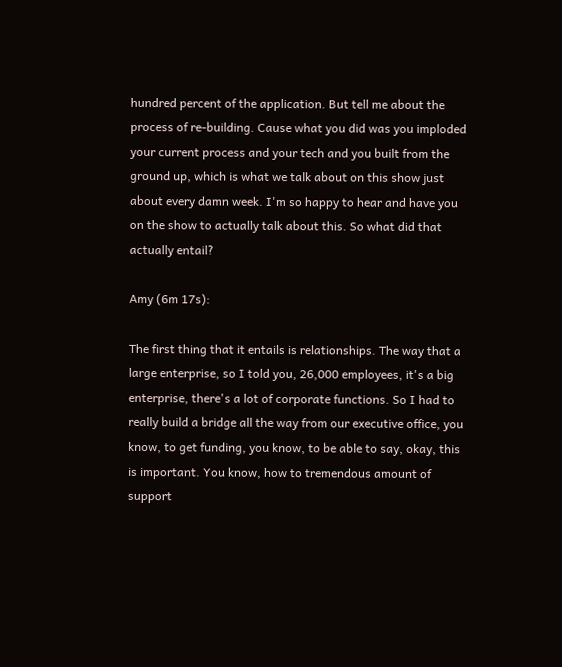hundred percent of the application. But tell me about the process of re-building. Cause what you did was you imploded your current process and your tech and you built from the ground up, which is what we talk about on this show just about every damn week. I'm so happy to hear and have you on the show to actually talk about this. So what did that actually entail?

Amy (6m 17s):

The first thing that it entails is relationships. The way that a large enterprise, so I told you, 26,000 employees, it's a big enterprise, there's a lot of corporate functions. So I had to really build a bridge all the way from our executive office, you know, to get funding, you know, to be able to say, okay, this is important. You know, how to tremendous amount of support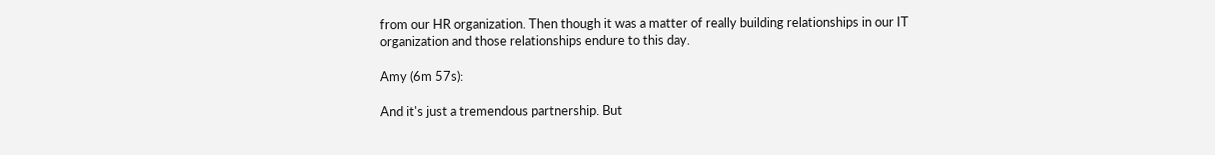from our HR organization. Then though it was a matter of really building relationships in our IT organization and those relationships endure to this day.

Amy (6m 57s):

And it's just a tremendous partnership. But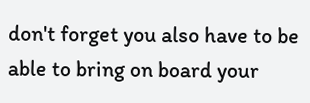don't forget you also have to be able to bring on board your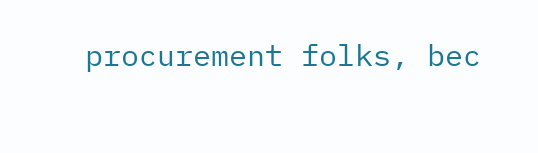procurement folks, bec